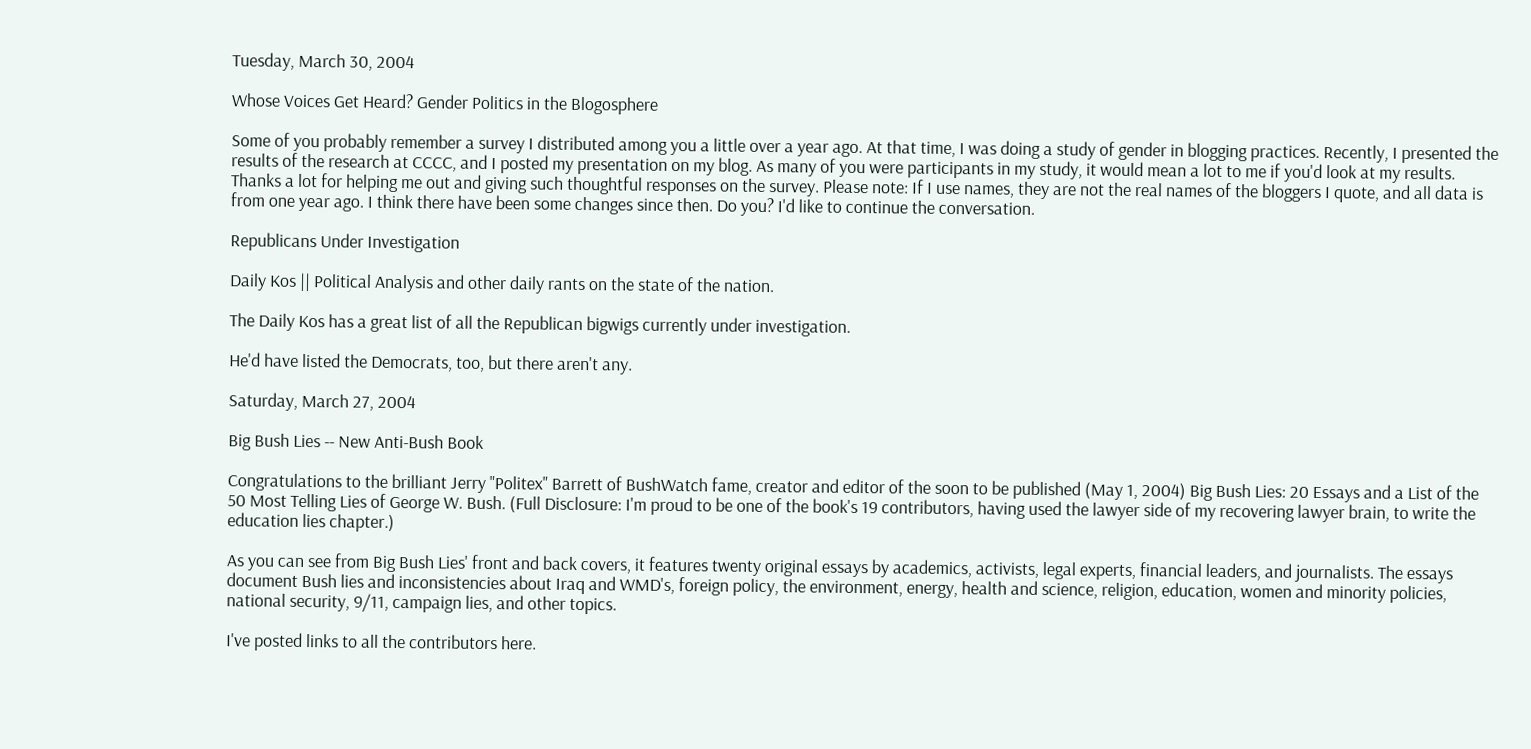Tuesday, March 30, 2004

Whose Voices Get Heard? Gender Politics in the Blogosphere

Some of you probably remember a survey I distributed among you a little over a year ago. At that time, I was doing a study of gender in blogging practices. Recently, I presented the results of the research at CCCC, and I posted my presentation on my blog. As many of you were participants in my study, it would mean a lot to me if you'd look at my results. Thanks a lot for helping me out and giving such thoughtful responses on the survey. Please note: If I use names, they are not the real names of the bloggers I quote, and all data is from one year ago. I think there have been some changes since then. Do you? I'd like to continue the conversation.

Republicans Under Investigation

Daily Kos || Political Analysis and other daily rants on the state of the nation.

The Daily Kos has a great list of all the Republican bigwigs currently under investigation.

He'd have listed the Democrats, too, but there aren't any.

Saturday, March 27, 2004

Big Bush Lies -- New Anti-Bush Book

Congratulations to the brilliant Jerry "Politex" Barrett of BushWatch fame, creator and editor of the soon to be published (May 1, 2004) Big Bush Lies: 20 Essays and a List of the 50 Most Telling Lies of George W. Bush. (Full Disclosure: I'm proud to be one of the book's 19 contributors, having used the lawyer side of my recovering lawyer brain, to write the education lies chapter.)

As you can see from Big Bush Lies' front and back covers, it features twenty original essays by academics, activists, legal experts, financial leaders, and journalists. The essays document Bush lies and inconsistencies about Iraq and WMD's, foreign policy, the environment, energy, health and science, religion, education, women and minority policies, national security, 9/11, campaign lies, and other topics.

I've posted links to all the contributors here.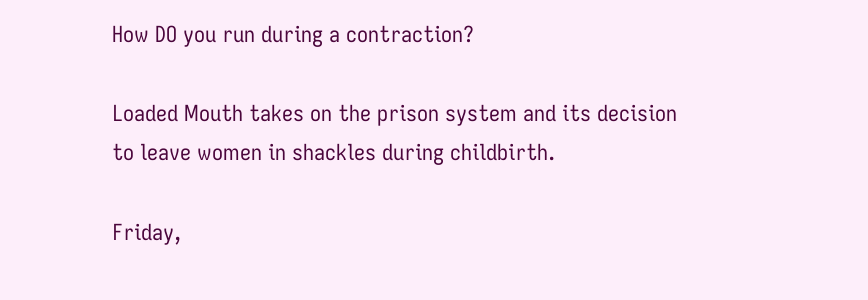How DO you run during a contraction?

Loaded Mouth takes on the prison system and its decision to leave women in shackles during childbirth.

Friday,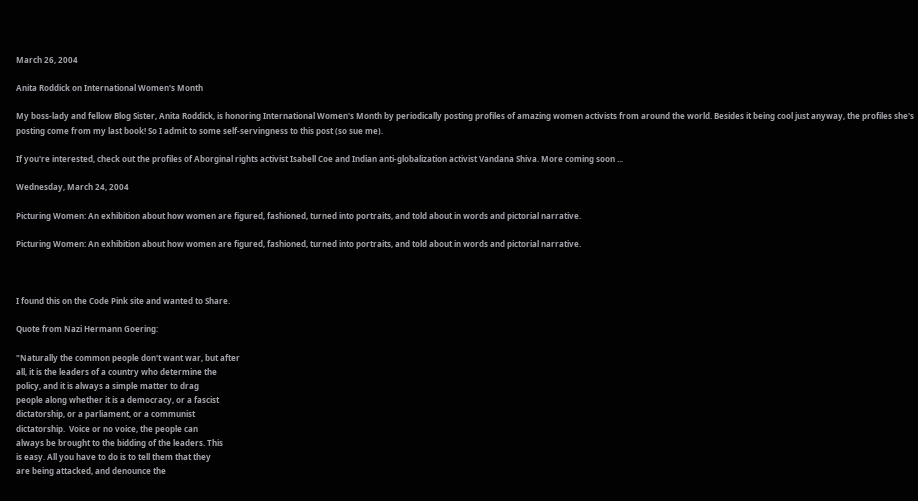March 26, 2004

Anita Roddick on International Women's Month

My boss-lady and fellow Blog Sister, Anita Roddick, is honoring International Women's Month by periodically posting profiles of amazing women activists from around the world. Besides it being cool just anyway, the profiles she's posting come from my last book! So I admit to some self-servingness to this post (so sue me).

If you're interested, check out the profiles of Aborginal rights activist Isabell Coe and Indian anti-globalization activist Vandana Shiva. More coming soon ...

Wednesday, March 24, 2004

Picturing Women: An exhibition about how women are figured, fashioned, turned into portraits, and told about in words and pictorial narrative.

Picturing Women: An exhibition about how women are figured, fashioned, turned into portraits, and told about in words and pictorial narrative.



I found this on the Code Pink site and wanted to Share.

Quote from Nazi Hermann Goering:

"Naturally the common people don't want war, but after
all, it is the leaders of a country who determine the
policy, and it is always a simple matter to drag
people along whether it is a democracy, or a fascist
dictatorship, or a parliament, or a communist
dictatorship.  Voice or no voice, the people can
always be brought to the bidding of the leaders. This
is easy. All you have to do is to tell them that they
are being attacked, and denounce the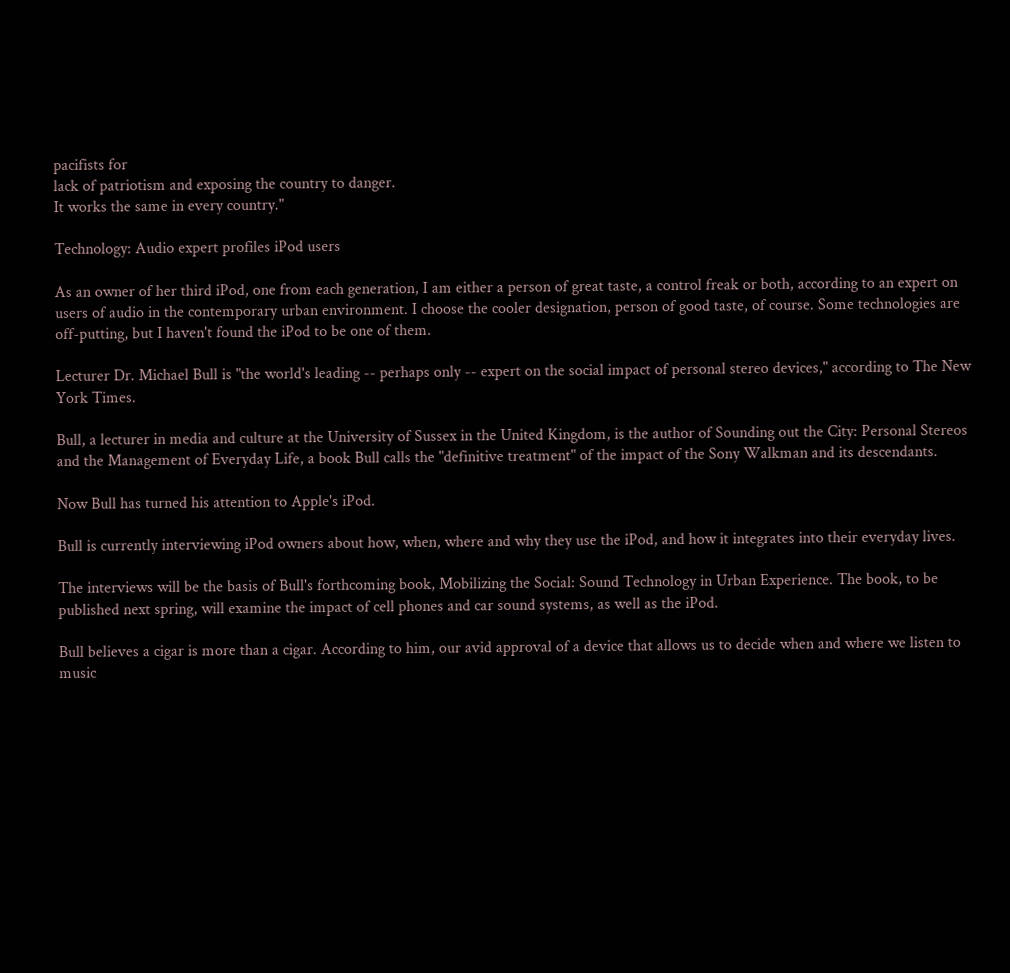pacifists for
lack of patriotism and exposing the country to danger.
It works the same in every country."

Technology: Audio expert profiles iPod users

As an owner of her third iPod, one from each generation, I am either a person of great taste, a control freak or both, according to an expert on users of audio in the contemporary urban environment. I choose the cooler designation, person of good taste, of course. Some technologies are off-putting, but I haven't found the iPod to be one of them.

Lecturer Dr. Michael Bull is "the world's leading -- perhaps only -- expert on the social impact of personal stereo devices," according to The New York Times.

Bull, a lecturer in media and culture at the University of Sussex in the United Kingdom, is the author of Sounding out the City: Personal Stereos and the Management of Everyday Life, a book Bull calls the "definitive treatment" of the impact of the Sony Walkman and its descendants.

Now Bull has turned his attention to Apple's iPod.

Bull is currently interviewing iPod owners about how, when, where and why they use the iPod, and how it integrates into their everyday lives.

The interviews will be the basis of Bull's forthcoming book, Mobilizing the Social: Sound Technology in Urban Experience. The book, to be published next spring, will examine the impact of cell phones and car sound systems, as well as the iPod.

Bull believes a cigar is more than a cigar. According to him, our avid approval of a device that allows us to decide when and where we listen to music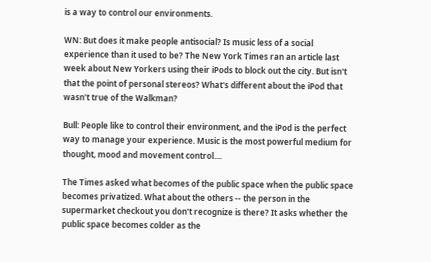is a way to control our environments.

WN: But does it make people antisocial? Is music less of a social experience than it used to be? The New York Times ran an article last week about New Yorkers using their iPods to block out the city. But isn't that the point of personal stereos? What's different about the iPod that wasn't true of the Walkman?

Bull: People like to control their environment, and the iPod is the perfect way to manage your experience. Music is the most powerful medium for thought, mood and movement control....

The Times asked what becomes of the public space when the public space becomes privatized. What about the others -- the person in the supermarket checkout you don't recognize is there? It asks whether the public space becomes colder as the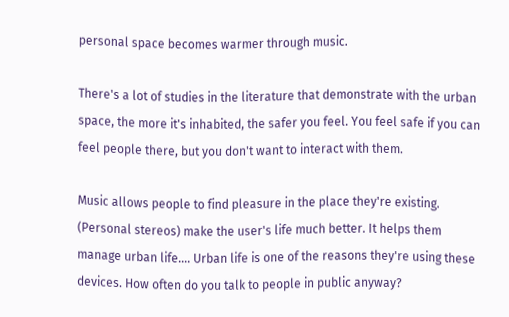personal space becomes warmer through music.

There's a lot of studies in the literature that demonstrate with the urban space, the more it's inhabited, the safer you feel. You feel safe if you can feel people there, but you don't want to interact with them.

Music allows people to find pleasure in the place they're existing. (Personal stereos) make the user's life much better. It helps them manage urban life.... Urban life is one of the reasons they're using these devices. How often do you talk to people in public anyway?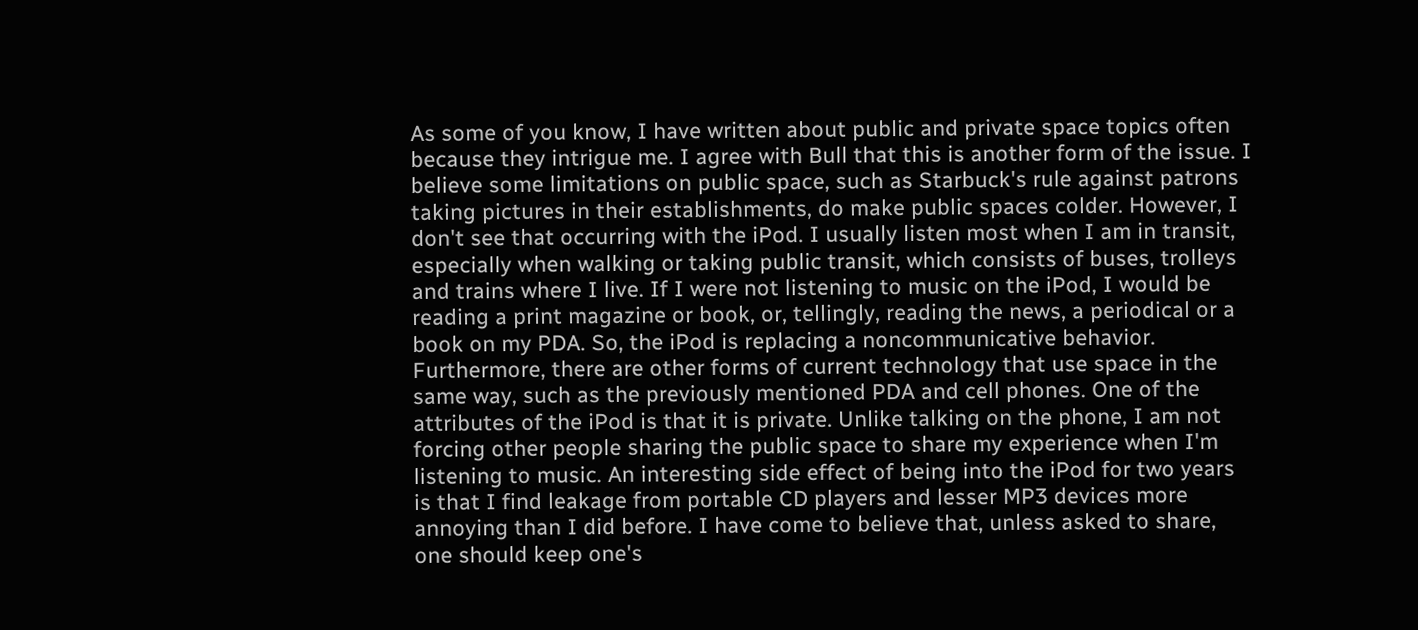As some of you know, I have written about public and private space topics often because they intrigue me. I agree with Bull that this is another form of the issue. I believe some limitations on public space, such as Starbuck's rule against patrons taking pictures in their establishments, do make public spaces colder. However, I don't see that occurring with the iPod. I usually listen most when I am in transit, especially when walking or taking public transit, which consists of buses, trolleys and trains where I live. If I were not listening to music on the iPod, I would be reading a print magazine or book, or, tellingly, reading the news, a periodical or a book on my PDA. So, the iPod is replacing a noncommunicative behavior. Furthermore, there are other forms of current technology that use space in the same way, such as the previously mentioned PDA and cell phones. One of the attributes of the iPod is that it is private. Unlike talking on the phone, I am not forcing other people sharing the public space to share my experience when I'm listening to music. An interesting side effect of being into the iPod for two years is that I find leakage from portable CD players and lesser MP3 devices more annoying than I did before. I have come to believe that, unless asked to share, one should keep one's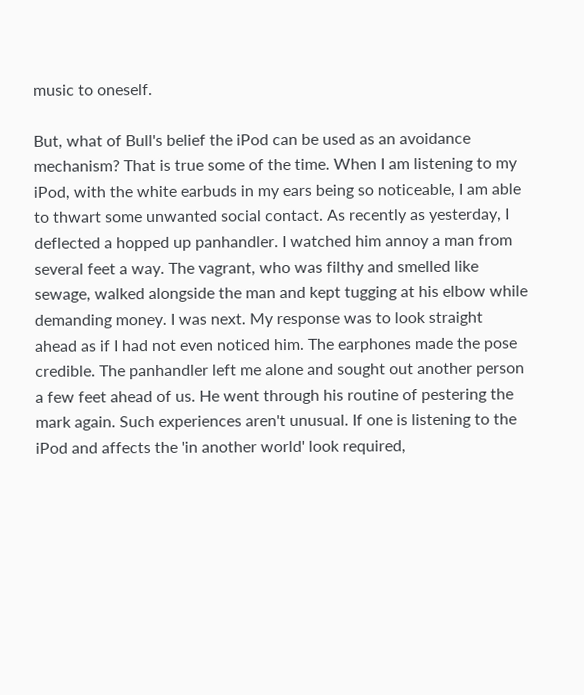music to oneself.

But, what of Bull's belief the iPod can be used as an avoidance mechanism? That is true some of the time. When I am listening to my iPod, with the white earbuds in my ears being so noticeable, I am able to thwart some unwanted social contact. As recently as yesterday, I deflected a hopped up panhandler. I watched him annoy a man from several feet a way. The vagrant, who was filthy and smelled like sewage, walked alongside the man and kept tugging at his elbow while demanding money. I was next. My response was to look straight ahead as if I had not even noticed him. The earphones made the pose credible. The panhandler left me alone and sought out another person a few feet ahead of us. He went through his routine of pestering the mark again. Such experiences aren't unusual. If one is listening to the iPod and affects the 'in another world' look required,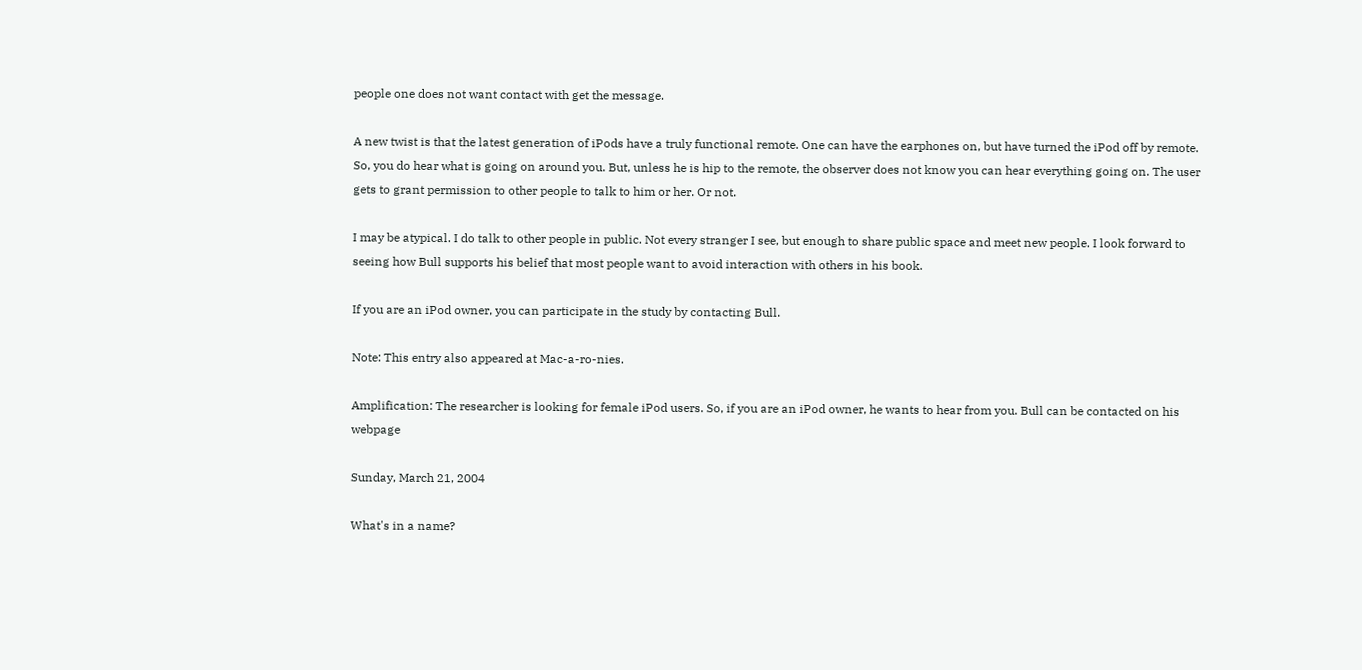people one does not want contact with get the message.

A new twist is that the latest generation of iPods have a truly functional remote. One can have the earphones on, but have turned the iPod off by remote. So, you do hear what is going on around you. But, unless he is hip to the remote, the observer does not know you can hear everything going on. The user gets to grant permission to other people to talk to him or her. Or not.

I may be atypical. I do talk to other people in public. Not every stranger I see, but enough to share public space and meet new people. I look forward to seeing how Bull supports his belief that most people want to avoid interaction with others in his book.

If you are an iPod owner, you can participate in the study by contacting Bull.

Note: This entry also appeared at Mac-a-ro-nies.

Amplification: The researcher is looking for female iPod users. So, if you are an iPod owner, he wants to hear from you. Bull can be contacted on his webpage

Sunday, March 21, 2004

What's in a name?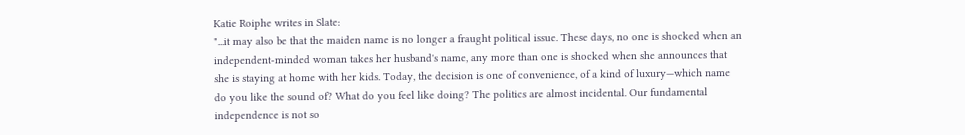Katie Roiphe writes in Slate:
"...it may also be that the maiden name is no longer a fraught political issue. These days, no one is shocked when an independent-minded woman takes her husband's name, any more than one is shocked when she announces that she is staying at home with her kids. Today, the decision is one of convenience, of a kind of luxury—which name do you like the sound of? What do you feel like doing? The politics are almost incidental. Our fundamental independence is not so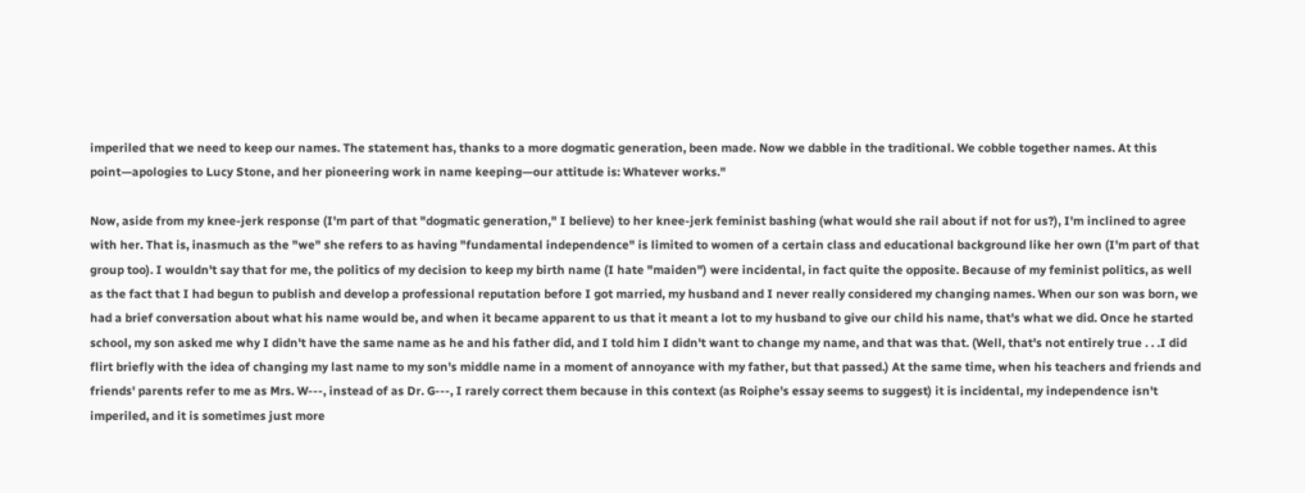imperiled that we need to keep our names. The statement has, thanks to a more dogmatic generation, been made. Now we dabble in the traditional. We cobble together names. At this point—apologies to Lucy Stone, and her pioneering work in name keeping—our attitude is: Whatever works."

Now, aside from my knee-jerk response (I'm part of that "dogmatic generation," I believe) to her knee-jerk feminist bashing (what would she rail about if not for us?), I'm inclined to agree with her. That is, inasmuch as the "we" she refers to as having "fundamental independence" is limited to women of a certain class and educational background like her own (I'm part of that group too). I wouldn't say that for me, the politics of my decision to keep my birth name (I hate "maiden") were incidental, in fact quite the opposite. Because of my feminist politics, as well as the fact that I had begun to publish and develop a professional reputation before I got married, my husband and I never really considered my changing names. When our son was born, we had a brief conversation about what his name would be, and when it became apparent to us that it meant a lot to my husband to give our child his name, that's what we did. Once he started school, my son asked me why I didn't have the same name as he and his father did, and I told him I didn't want to change my name, and that was that. (Well, that's not entirely true . . .I did flirt briefly with the idea of changing my last name to my son's middle name in a moment of annoyance with my father, but that passed.) At the same time, when his teachers and friends and friends' parents refer to me as Mrs. W---, instead of as Dr. G---, I rarely correct them because in this context (as Roiphe's essay seems to suggest) it is incidental, my independence isn't imperiled, and it is sometimes just more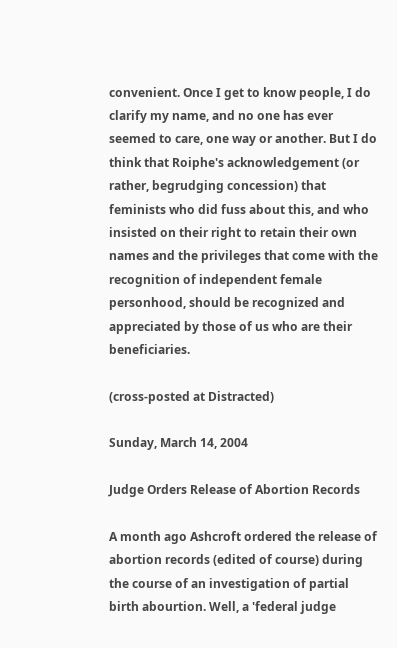convenient. Once I get to know people, I do clarify my name, and no one has ever seemed to care, one way or another. But I do think that Roiphe's acknowledgement (or rather, begrudging concession) that feminists who did fuss about this, and who insisted on their right to retain their own names and the privileges that come with the recognition of independent female personhood, should be recognized and appreciated by those of us who are their beneficiaries.

(cross-posted at Distracted)

Sunday, March 14, 2004

Judge Orders Release of Abortion Records

A month ago Ashcroft ordered the release of abortion records (edited of course) during the course of an investigation of partial birth abourtion. Well, a 'federal judge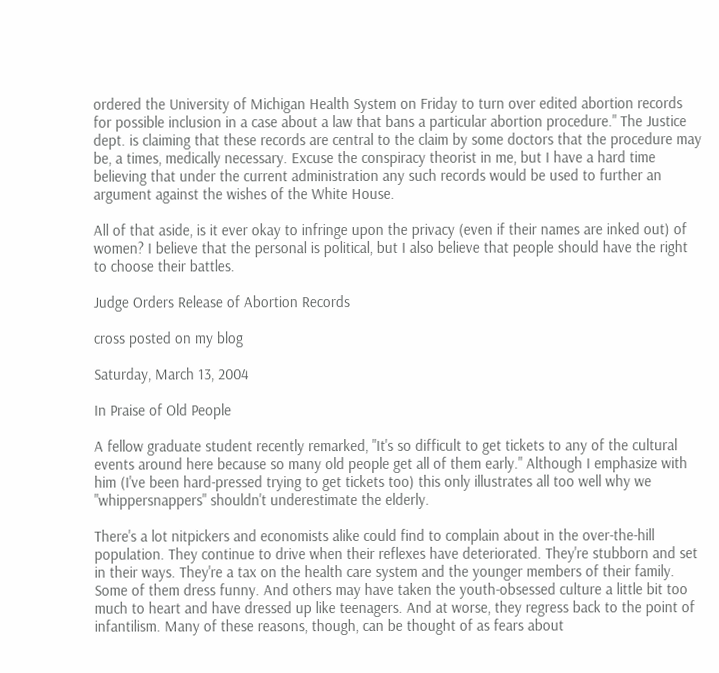ordered the University of Michigan Health System on Friday to turn over edited abortion records for possible inclusion in a case about a law that bans a particular abortion procedure." The Justice dept. is claiming that these records are central to the claim by some doctors that the procedure may be, a times, medically necessary. Excuse the conspiracy theorist in me, but I have a hard time believing that under the current administration any such records would be used to further an argument against the wishes of the White House.

All of that aside, is it ever okay to infringe upon the privacy (even if their names are inked out) of women? I believe that the personal is political, but I also believe that people should have the right to choose their battles.

Judge Orders Release of Abortion Records

cross posted on my blog

Saturday, March 13, 2004

In Praise of Old People

A fellow graduate student recently remarked, "It's so difficult to get tickets to any of the cultural events around here because so many old people get all of them early." Although I emphasize with him (I've been hard-pressed trying to get tickets too) this only illustrates all too well why we "whippersnappers" shouldn't underestimate the elderly.

There's a lot nitpickers and economists alike could find to complain about in the over-the-hill population. They continue to drive when their reflexes have deteriorated. They're stubborn and set in their ways. They're a tax on the health care system and the younger members of their family. Some of them dress funny. And others may have taken the youth-obsessed culture a little bit too much to heart and have dressed up like teenagers. And at worse, they regress back to the point of infantilism. Many of these reasons, though, can be thought of as fears about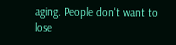aging. People don't want to lose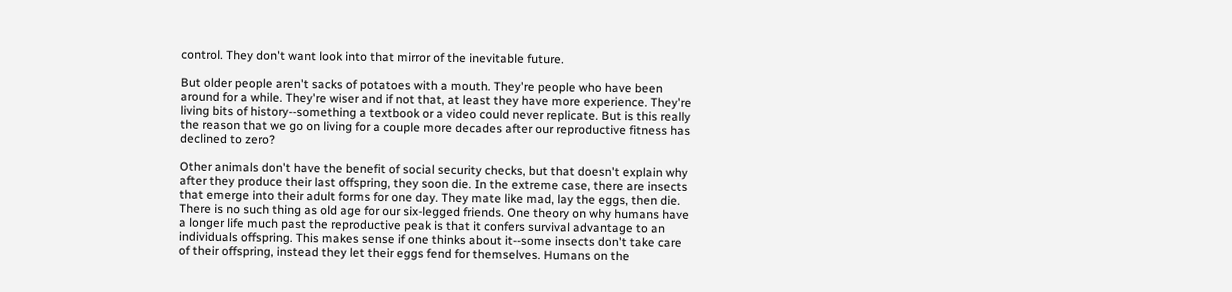control. They don't want look into that mirror of the inevitable future.

But older people aren't sacks of potatoes with a mouth. They're people who have been around for a while. They're wiser and if not that, at least they have more experience. They're living bits of history--something a textbook or a video could never replicate. But is this really the reason that we go on living for a couple more decades after our reproductive fitness has declined to zero?

Other animals don't have the benefit of social security checks, but that doesn't explain why after they produce their last offspring, they soon die. In the extreme case, there are insects that emerge into their adult forms for one day. They mate like mad, lay the eggs, then die. There is no such thing as old age for our six-legged friends. One theory on why humans have a longer life much past the reproductive peak is that it confers survival advantage to an individuals offspring. This makes sense if one thinks about it--some insects don't take care of their offspring, instead they let their eggs fend for themselves. Humans on the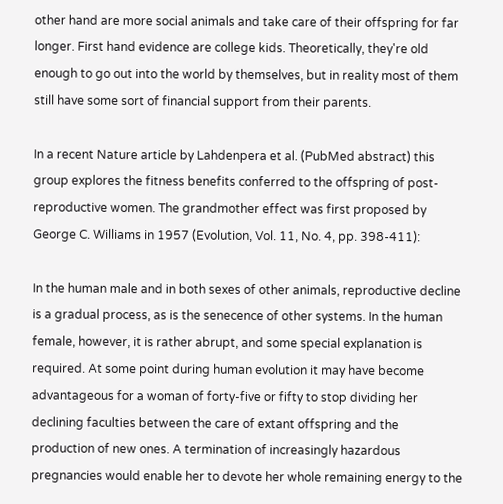other hand are more social animals and take care of their offspring for far longer. First hand evidence are college kids. Theoretically, they're old enough to go out into the world by themselves, but in reality most of them still have some sort of financial support from their parents.

In a recent Nature article by Lahdenpera et al. (PubMed abstract) this group explores the fitness benefits conferred to the offspring of post-reproductive women. The grandmother effect was first proposed by George C. Williams in 1957 (Evolution, Vol. 11, No. 4, pp. 398-411):

In the human male and in both sexes of other animals, reproductive decline is a gradual process, as is the senecence of other systems. In the human female, however, it is rather abrupt, and some special explanation is required. At some point during human evolution it may have become advantageous for a woman of forty-five or fifty to stop dividing her declining faculties between the care of extant offspring and the production of new ones. A termination of increasingly hazardous pregnancies would enable her to devote her whole remaining energy to the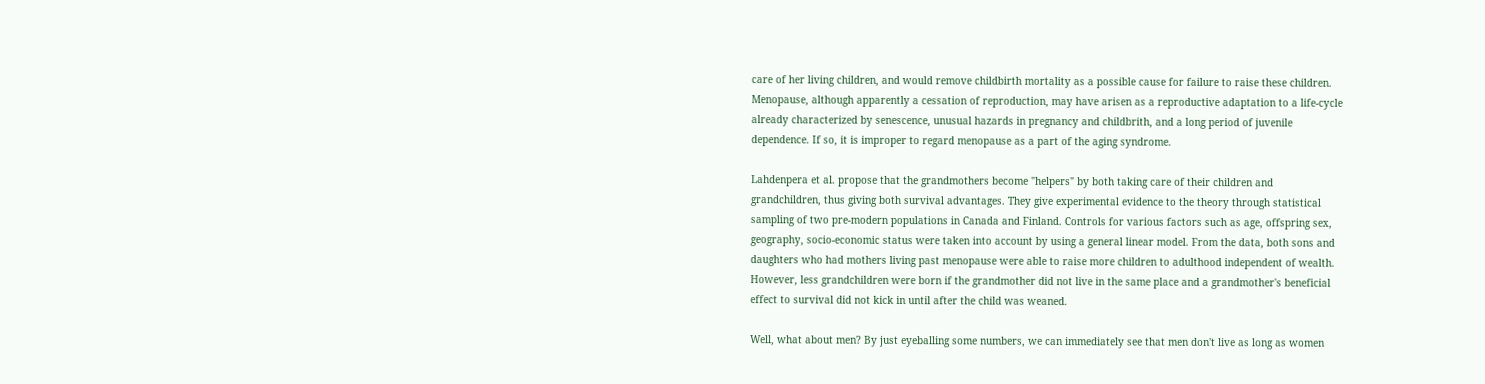care of her living children, and would remove childbirth mortality as a possible cause for failure to raise these children. Menopause, although apparently a cessation of reproduction, may have arisen as a reproductive adaptation to a life-cycle already characterized by senescence, unusual hazards in pregnancy and childbrith, and a long period of juvenile dependence. If so, it is improper to regard menopause as a part of the aging syndrome.

Lahdenpera et al. propose that the grandmothers become "helpers" by both taking care of their children and grandchildren, thus giving both survival advantages. They give experimental evidence to the theory through statistical sampling of two pre-modern populations in Canada and Finland. Controls for various factors such as age, offspring sex, geography, socio-economic status were taken into account by using a general linear model. From the data, both sons and daughters who had mothers living past menopause were able to raise more children to adulthood independent of wealth. However, less grandchildren were born if the grandmother did not live in the same place and a grandmother's beneficial effect to survival did not kick in until after the child was weaned.

Well, what about men? By just eyeballing some numbers, we can immediately see that men don't live as long as women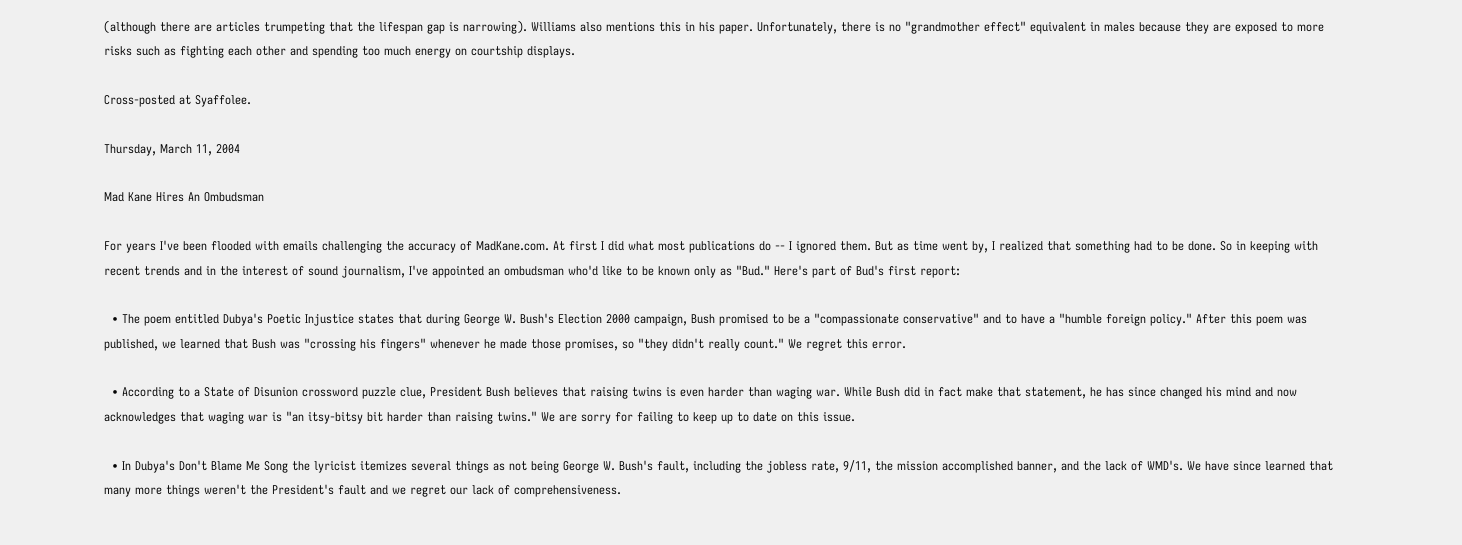(although there are articles trumpeting that the lifespan gap is narrowing). Williams also mentions this in his paper. Unfortunately, there is no "grandmother effect" equivalent in males because they are exposed to more risks such as fighting each other and spending too much energy on courtship displays.

Cross-posted at Syaffolee.

Thursday, March 11, 2004

Mad Kane Hires An Ombudsman

For years I've been flooded with emails challenging the accuracy of MadKane.com. At first I did what most publications do -- I ignored them. But as time went by, I realized that something had to be done. So in keeping with recent trends and in the interest of sound journalism, I've appointed an ombudsman who'd like to be known only as "Bud." Here's part of Bud's first report:

  • The poem entitled Dubya's Poetic Injustice states that during George W. Bush's Election 2000 campaign, Bush promised to be a "compassionate conservative" and to have a "humble foreign policy." After this poem was published, we learned that Bush was "crossing his fingers" whenever he made those promises, so "they didn't really count." We regret this error.

  • According to a State of Disunion crossword puzzle clue, President Bush believes that raising twins is even harder than waging war. While Bush did in fact make that statement, he has since changed his mind and now acknowledges that waging war is "an itsy-bitsy bit harder than raising twins." We are sorry for failing to keep up to date on this issue.

  • In Dubya's Don't Blame Me Song the lyricist itemizes several things as not being George W. Bush's fault, including the jobless rate, 9/11, the mission accomplished banner, and the lack of WMD's. We have since learned that many more things weren't the President's fault and we regret our lack of comprehensiveness.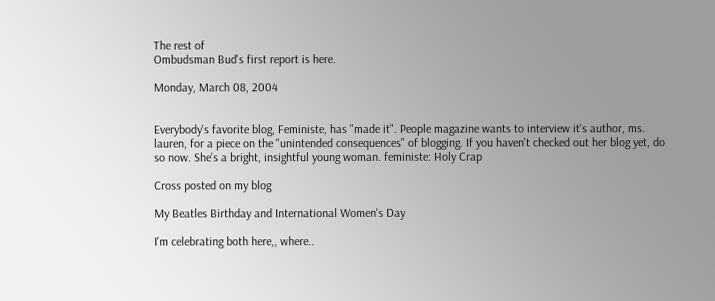The rest of
Ombudsman Bud's first report is here.

Monday, March 08, 2004


Everybody's favorite blog, Feministe, has "made it". People magazine wants to interview it's author, ms. lauren, for a piece on the "unintended consequences" of blogging. If you haven't checked out her blog yet, do so now. She's a bright, insightful young woman. feministe: Holy Crap

Cross posted on my blog

My Beatles Birthday and International Women's Day

I'm celebrating both here,, where..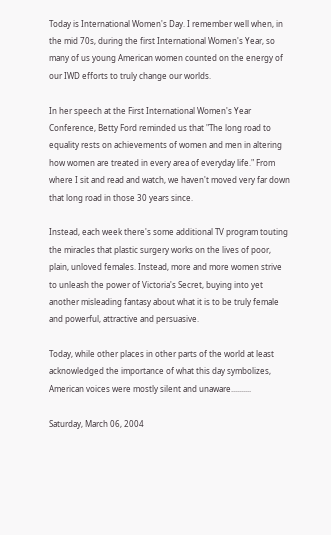Today is International Women's Day. I remember well when, in the mid 70s, during the first International Women's Year, so many of us young American women counted on the energy of our IWD efforts to truly change our worlds.

In her speech at the First International Women's Year Conference, Betty Ford reminded us that "The long road to equality rests on achievements of women and men in altering how women are treated in every area of everyday life." From where I sit and read and watch, we haven't moved very far down that long road in those 30 years since.

Instead, each week there's some additional TV program touting the miracles that plastic surgery works on the lives of poor, plain, unloved females. Instead, more and more women strive to unleash the power of Victoria's Secret, buying into yet another misleading fantasy about what it is to be truly female and powerful, attractive and persuasive.

Today, while other places in other parts of the world at least acknowledged the importance of what this day symbolizes, American voices were mostly silent and unaware..........

Saturday, March 06, 2004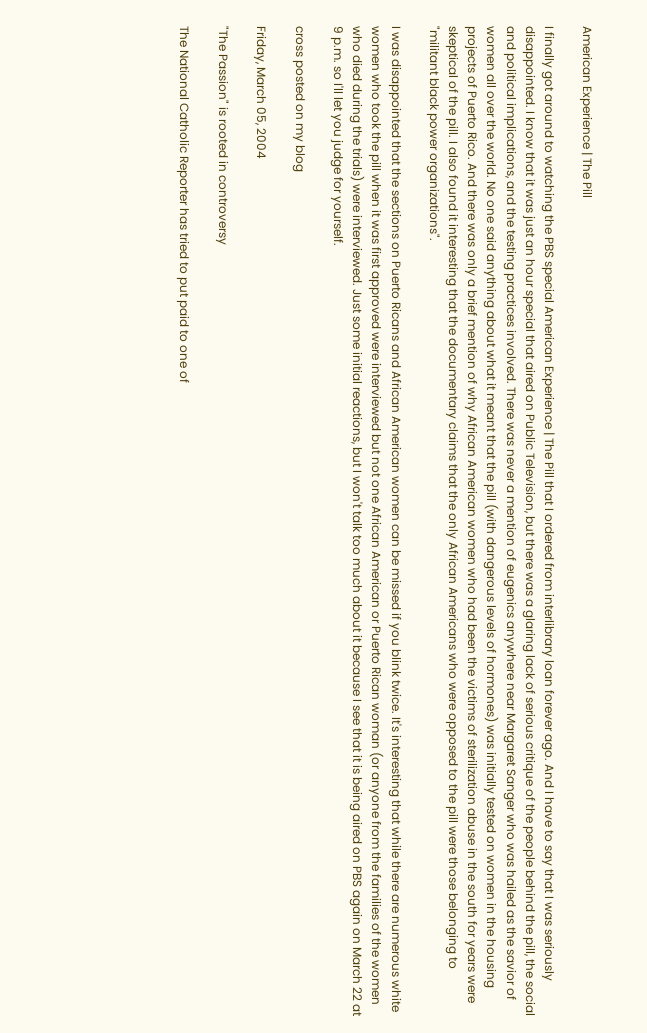American Experience | The Pill

I finally got around to watching the PBS special American Experience | The Pill that I ordered from interlibrary loan forever ago. And I have to say that I was seriously disappointed. I know that it was just an hour special that aired on Public Television, but there was a glaring lack of serious critique of the people behind the pill, the social and political implications, and the testing practices involved. There was never a mention of eugenics anywhere near Margaret Sanger who was hailed as the savior of women all over the world. No one said anything about what it meant that the pill (with dangerous levels of hormones) was initially tested on women in the housing projects of Puerto Rico. And there was only a brief mention of why African American women who had been the victims of sterilization abuse in the south for years were skeptical of the pill. I also found it interesting that the documentary claims that the only African Americans who were opposed to the pill were those belonging to "militant black power organizations".

I was disappointed that the sections on Puerto Ricans and African American women can be missed if you blink twice. It's interesting that while there are numerous white women who took the pill when it was first approved were interviewed but not one African American or Puerto Rican woman (or anyone from the families of the women who died during the trials) were interviewed. Just some initial reactions, but I won't talk too much about it because I see that it is being aired on PBS again on March 22 at 9 p.m. so I'll let you judge for yourself.

cross posted on my blog

Friday, March 05, 2004

"The Passion" is rooted in controversy

The National Catholic Reporter has tried to put paid to one of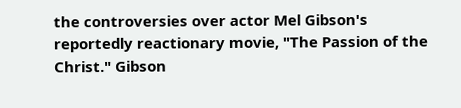the controversies over actor Mel Gibson's reportedly reactionary movie, "The Passion of the Christ." Gibson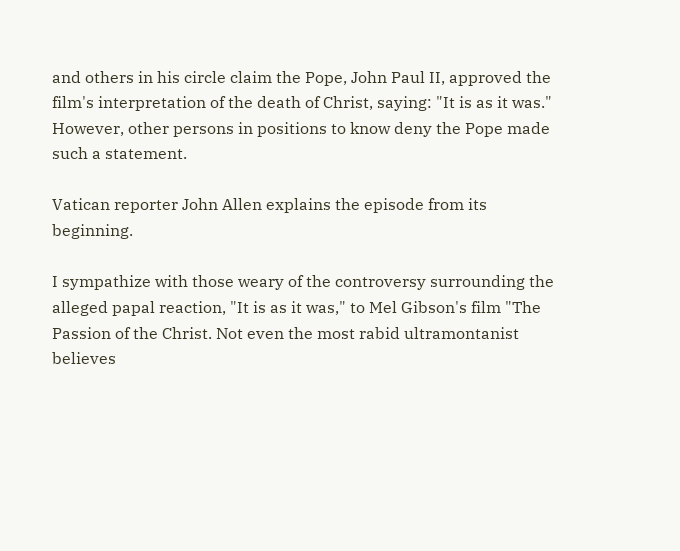and others in his circle claim the Pope, John Paul II, approved the film's interpretation of the death of Christ, saying: "It is as it was." However, other persons in positions to know deny the Pope made such a statement.

Vatican reporter John Allen explains the episode from its beginning.

I sympathize with those weary of the controversy surrounding the alleged papal reaction, "It is as it was," to Mel Gibson's film "The Passion of the Christ. Not even the most rabid ultramontanist believes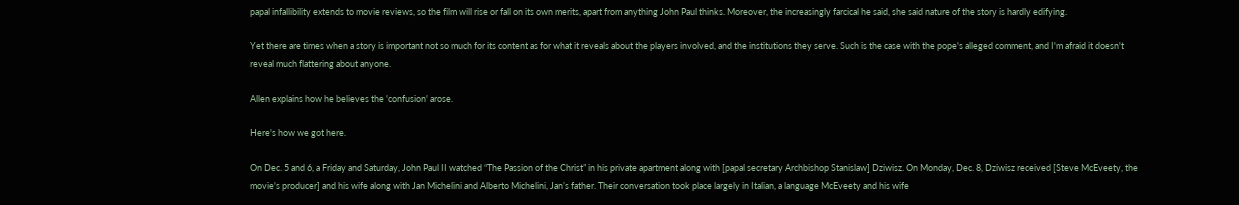papal infallibility extends to movie reviews, so the film will rise or fall on its own merits, apart from anything John Paul thinks. Moreover, the increasingly farcical he said, she said nature of the story is hardly edifying.

Yet there are times when a story is important not so much for its content as for what it reveals about the players involved, and the institutions they serve. Such is the case with the pope's alleged comment, and I'm afraid it doesn't reveal much flattering about anyone.

Allen explains how he believes the 'confusion' arose.

Here's how we got here.

On Dec. 5 and 6, a Friday and Saturday, John Paul II watched “The Passion of the Christ” in his private apartment along with [papal secretary Archbishop Stanislaw] Dziwisz. On Monday, Dec. 8, Dziwisz received [Steve McEveety, the movie's producer] and his wife along with Jan Michelini and Alberto Michelini, Jan’s father. Their conversation took place largely in Italian, a language McEveety and his wife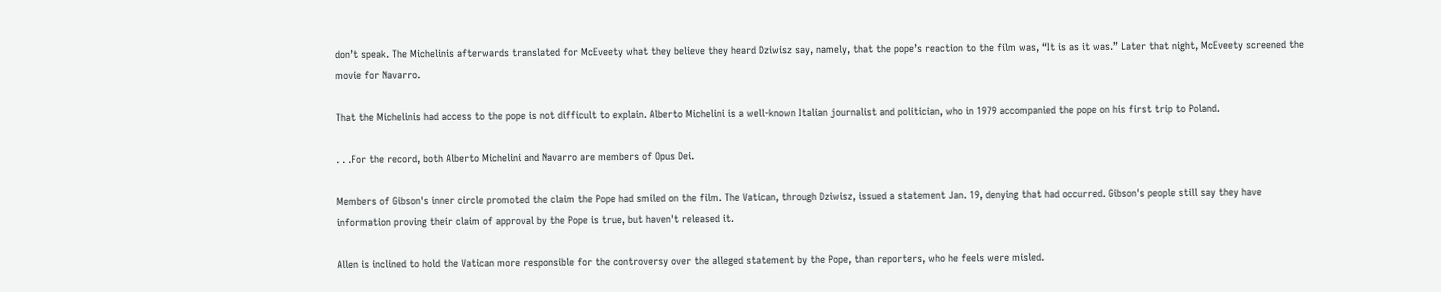don’t speak. The Michelinis afterwards translated for McEveety what they believe they heard Dziwisz say, namely, that the pope’s reaction to the film was, “It is as it was.” Later that night, McEveety screened the movie for Navarro.

That the Michelinis had access to the pope is not difficult to explain. Alberto Michelini is a well-known Italian journalist and politician, who in 1979 accompanied the pope on his first trip to Poland.

. . .For the record, both Alberto Michelini and Navarro are members of Opus Dei.

Members of Gibson's inner circle promoted the claim the Pope had smiled on the film. The Vatican, through Dziwisz, issued a statement Jan. 19, denying that had occurred. Gibson's people still say they have information proving their claim of approval by the Pope is true, but haven't released it.

Allen is inclined to hold the Vatican more responsible for the controversy over the alleged statement by the Pope, than reporters, who he feels were misled.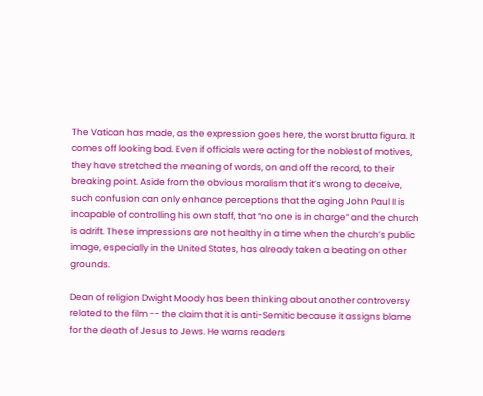The Vatican has made, as the expression goes here, the worst brutta figura. It comes off looking bad. Even if officials were acting for the noblest of motives, they have stretched the meaning of words, on and off the record, to their breaking point. Aside from the obvious moralism that it’s wrong to deceive, such confusion can only enhance perceptions that the aging John Paul II is incapable of controlling his own staff, that “no one is in charge” and the church is adrift. These impressions are not healthy in a time when the church’s public image, especially in the United States, has already taken a beating on other grounds.

Dean of religion Dwight Moody has been thinking about another controversy related to the film -- the claim that it is anti-Semitic because it assigns blame for the death of Jesus to Jews. He warns readers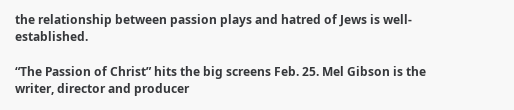the relationship between passion plays and hatred of Jews is well-established.

“The Passion of Christ” hits the big screens Feb. 25. Mel Gibson is the writer, director and producer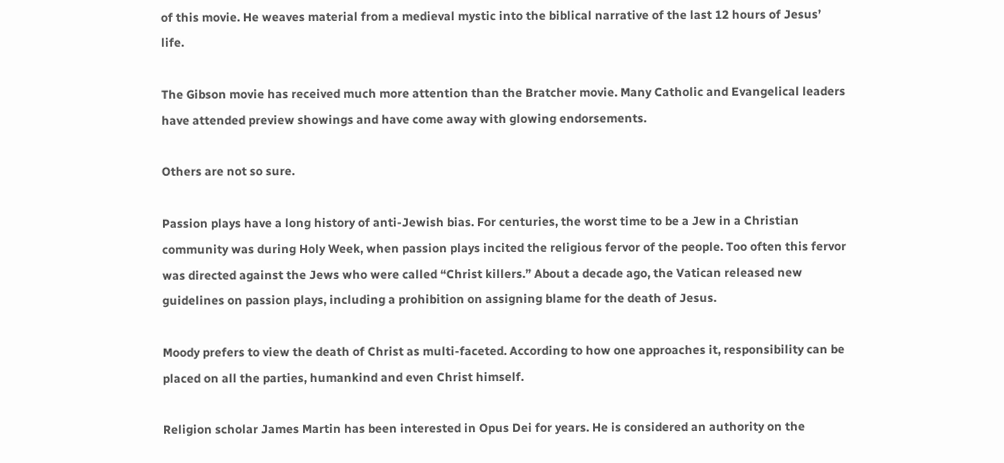of this movie. He weaves material from a medieval mystic into the biblical narrative of the last 12 hours of Jesus’ life.

The Gibson movie has received much more attention than the Bratcher movie. Many Catholic and Evangelical leaders have attended preview showings and have come away with glowing endorsements.

Others are not so sure.

Passion plays have a long history of anti-Jewish bias. For centuries, the worst time to be a Jew in a Christian community was during Holy Week, when passion plays incited the religious fervor of the people. Too often this fervor was directed against the Jews who were called “Christ killers.” About a decade ago, the Vatican released new guidelines on passion plays, including a prohibition on assigning blame for the death of Jesus.

Moody prefers to view the death of Christ as multi-faceted. According to how one approaches it, responsibility can be placed on all the parties, humankind and even Christ himself.

Religion scholar James Martin has been interested in Opus Dei for years. He is considered an authority on the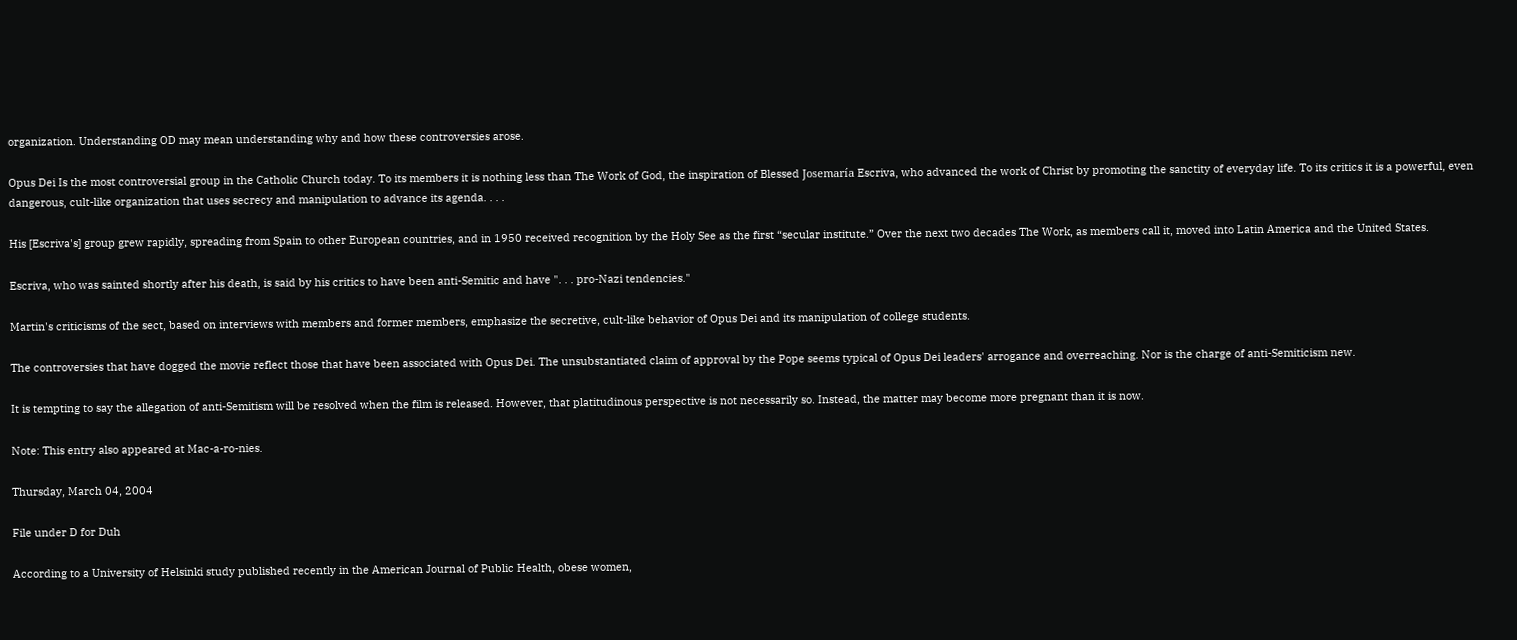organization. Understanding OD may mean understanding why and how these controversies arose.

Opus Dei Is the most controversial group in the Catholic Church today. To its members it is nothing less than The Work of God, the inspiration of Blessed Josemaría Escriva, who advanced the work of Christ by promoting the sanctity of everyday life. To its critics it is a powerful, even dangerous, cult-like organization that uses secrecy and manipulation to advance its agenda. . . .

His [Escriva's] group grew rapidly, spreading from Spain to other European countries, and in 1950 received recognition by the Holy See as the first “secular institute.” Over the next two decades The Work, as members call it, moved into Latin America and the United States.

Escriva, who was sainted shortly after his death, is said by his critics to have been anti-Semitic and have ". . . pro-Nazi tendencies."

Martin's criticisms of the sect, based on interviews with members and former members, emphasize the secretive, cult-like behavior of Opus Dei and its manipulation of college students.

The controversies that have dogged the movie reflect those that have been associated with Opus Dei. The unsubstantiated claim of approval by the Pope seems typical of Opus Dei leaders' arrogance and overreaching. Nor is the charge of anti-Semiticism new.

It is tempting to say the allegation of anti-Semitism will be resolved when the film is released. However, that platitudinous perspective is not necessarily so. Instead, the matter may become more pregnant than it is now.

Note: This entry also appeared at Mac-a-ro-nies.

Thursday, March 04, 2004

File under D for Duh

According to a University of Helsinki study published recently in the American Journal of Public Health, obese women,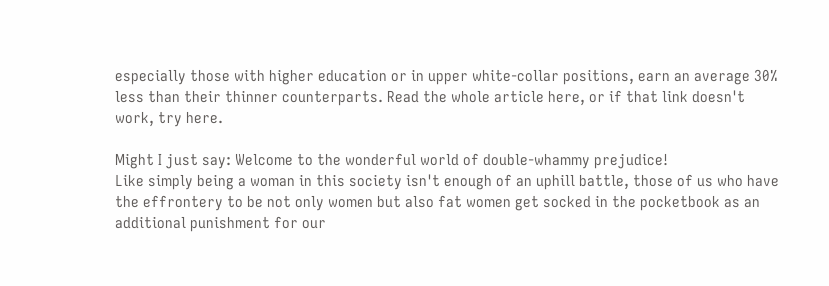especially those with higher education or in upper white-collar positions, earn an average 30% less than their thinner counterparts. Read the whole article here, or if that link doesn't work, try here.

Might I just say: Welcome to the wonderful world of double-whammy prejudice!
Like simply being a woman in this society isn't enough of an uphill battle, those of us who have the effrontery to be not only women but also fat women get socked in the pocketbook as an additional punishment for our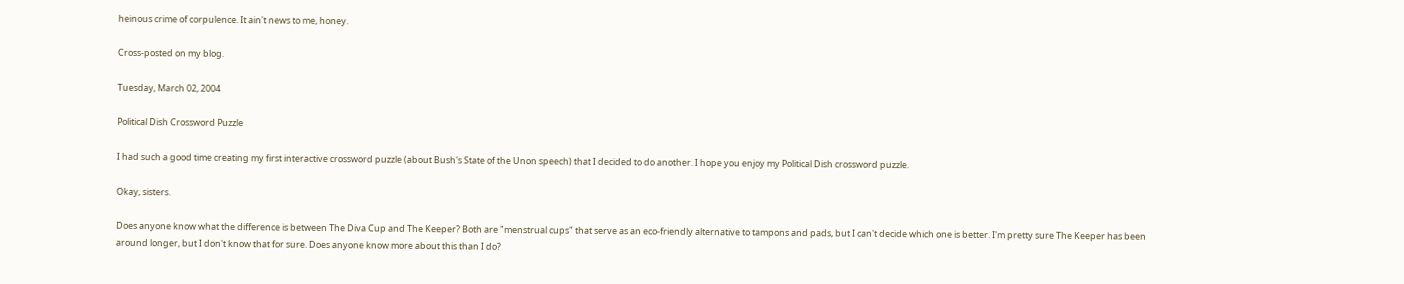heinous crime of corpulence. It ain't news to me, honey.

Cross-posted on my blog.

Tuesday, March 02, 2004

Political Dish Crossword Puzzle

I had such a good time creating my first interactive crossword puzzle (about Bush's State of the Unon speech) that I decided to do another. I hope you enjoy my Political Dish crossword puzzle.

Okay, sisters.

Does anyone know what the difference is between The Diva Cup and The Keeper? Both are "menstrual cups" that serve as an eco-friendly alternative to tampons and pads, but I can't decide which one is better. I'm pretty sure The Keeper has been around longer, but I don't know that for sure. Does anyone know more about this than I do?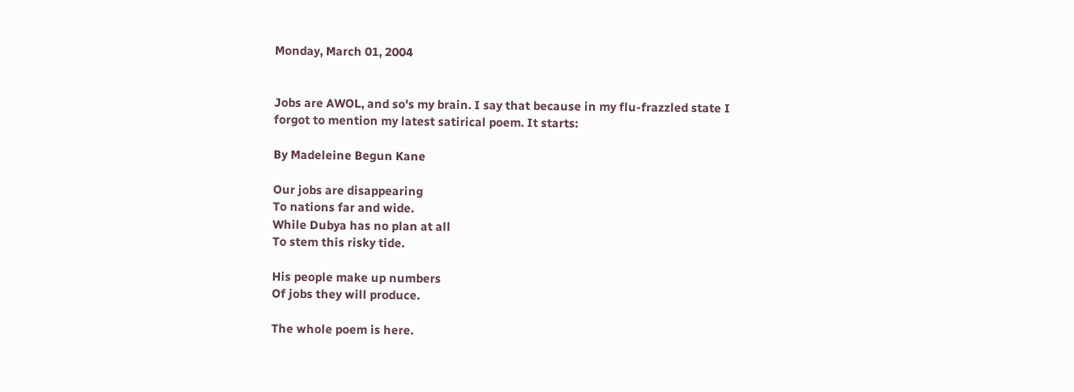Monday, March 01, 2004


Jobs are AWOL, and so's my brain. I say that because in my flu-frazzled state I forgot to mention my latest satirical poem. It starts:

By Madeleine Begun Kane

Our jobs are disappearing
To nations far and wide.
While Dubya has no plan at all
To stem this risky tide.

His people make up numbers
Of jobs they will produce.

The whole poem is here.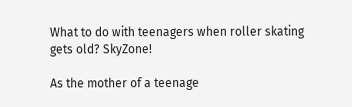What to do with teenagers when roller skating gets old? SkyZone!

As the mother of a teenage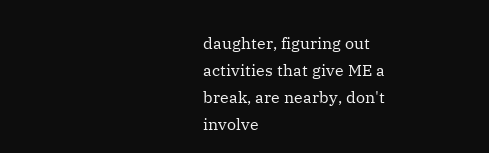daughter, figuring out activities that give ME a break, are nearby, don't involve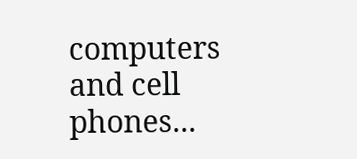computers and cell phones...